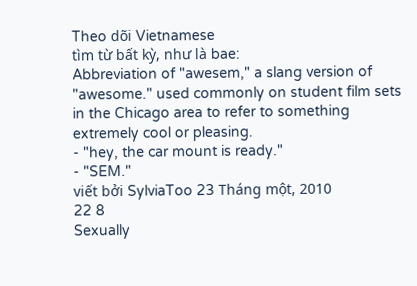Theo dõi Vietnamese
tìm từ bất kỳ, như là bae:
Abbreviation of "awesem," a slang version of "awesome." used commonly on student film sets in the Chicago area to refer to something extremely cool or pleasing.
- "hey, the car mount is ready."
- "SEM."
viết bởi SylviaToo 23 Tháng một, 2010
22 8
Sexually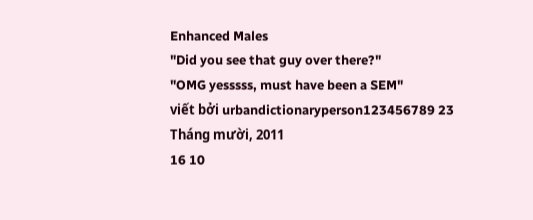Enhanced Males
"Did you see that guy over there?"
"OMG yesssss, must have been a SEM"
viết bởi urbandictionaryperson123456789 23 Tháng mười, 2011
16 10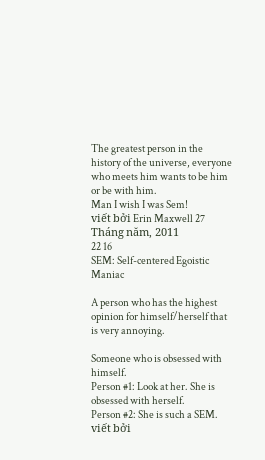The greatest person in the history of the universe, everyone who meets him wants to be him or be with him.
Man I wish I was Sem!
viết bởi Erin Maxwell 27 Tháng năm, 2011
22 16
SEM: Self-centered Egoistic Maniac

A person who has the highest opinion for himself/herself that is very annoying.

Someone who is obsessed with himself.
Person #1: Look at her. She is obsessed with herself.
Person #2: She is such a SEM.
viết bởi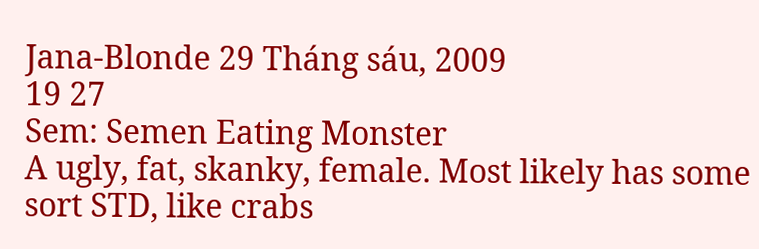Jana-Blonde 29 Tháng sáu, 2009
19 27
Sem: Semen Eating Monster
A ugly, fat, skanky, female. Most likely has some sort STD, like crabs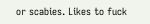or scabies. Likes to fuck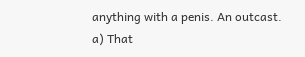anything with a penis. An outcast.
a) That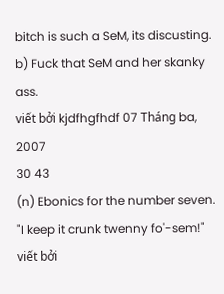bitch is such a SeM, its discusting.
b) Fuck that SeM and her skanky ass.
viết bởi kjdfhgfhdf 07 Tháng ba, 2007
30 43
(n) Ebonics for the number seven.
"I keep it crunk twenny fo'-sem!"
viết bởi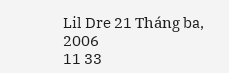Lil Dre 21 Tháng ba, 2006
11 33